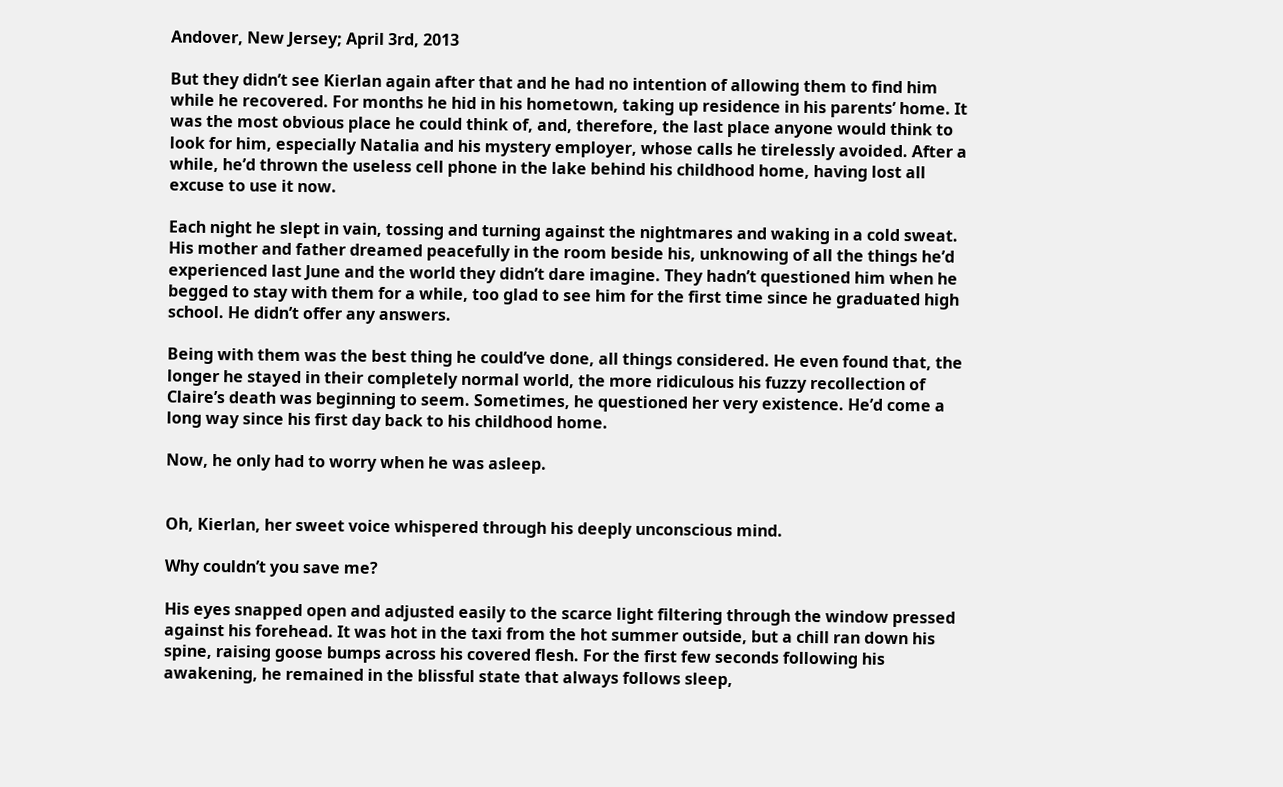Andover, New Jersey; April 3rd, 2013

But they didn’t see Kierlan again after that and he had no intention of allowing them to find him while he recovered. For months he hid in his hometown, taking up residence in his parents’ home. It was the most obvious place he could think of, and, therefore, the last place anyone would think to look for him, especially Natalia and his mystery employer, whose calls he tirelessly avoided. After a while, he’d thrown the useless cell phone in the lake behind his childhood home, having lost all excuse to use it now.

Each night he slept in vain, tossing and turning against the nightmares and waking in a cold sweat. His mother and father dreamed peacefully in the room beside his, unknowing of all the things he’d experienced last June and the world they didn’t dare imagine. They hadn’t questioned him when he begged to stay with them for a while, too glad to see him for the first time since he graduated high school. He didn’t offer any answers.

Being with them was the best thing he could’ve done, all things considered. He even found that, the longer he stayed in their completely normal world, the more ridiculous his fuzzy recollection of Claire’s death was beginning to seem. Sometimes, he questioned her very existence. He’d come a long way since his first day back to his childhood home.

Now, he only had to worry when he was asleep.


Oh, Kierlan, her sweet voice whispered through his deeply unconscious mind.

Why couldn’t you save me?

His eyes snapped open and adjusted easily to the scarce light filtering through the window pressed against his forehead. It was hot in the taxi from the hot summer outside, but a chill ran down his spine, raising goose bumps across his covered flesh. For the first few seconds following his awakening, he remained in the blissful state that always follows sleep,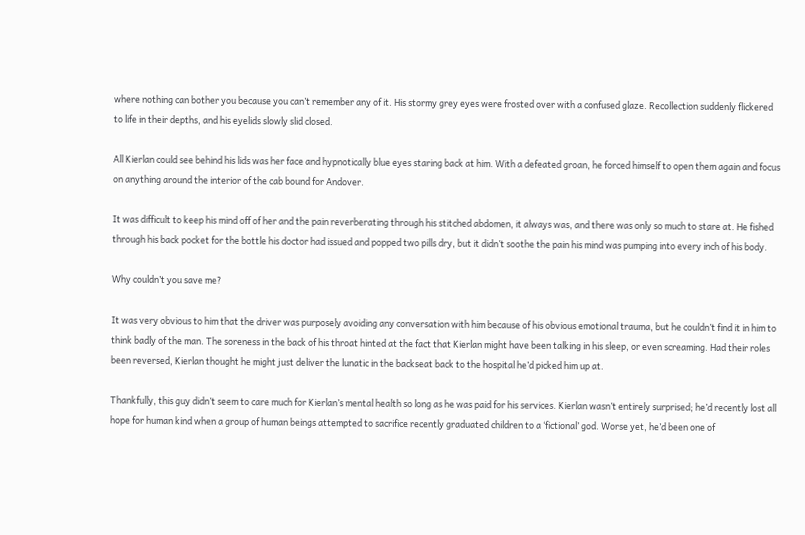where nothing can bother you because you can’t remember any of it. His stormy grey eyes were frosted over with a confused glaze. Recollection suddenly flickered to life in their depths, and his eyelids slowly slid closed.

All Kierlan could see behind his lids was her face and hypnotically blue eyes staring back at him. With a defeated groan, he forced himself to open them again and focus on anything around the interior of the cab bound for Andover.

It was difficult to keep his mind off of her and the pain reverberating through his stitched abdomen, it always was, and there was only so much to stare at. He fished through his back pocket for the bottle his doctor had issued and popped two pills dry, but it didn’t soothe the pain his mind was pumping into every inch of his body.

Why couldn’t you save me?

It was very obvious to him that the driver was purposely avoiding any conversation with him because of his obvious emotional trauma, but he couldn’t find it in him to think badly of the man. The soreness in the back of his throat hinted at the fact that Kierlan might have been talking in his sleep, or even screaming. Had their roles been reversed, Kierlan thought he might just deliver the lunatic in the backseat back to the hospital he’d picked him up at.

Thankfully, this guy didn’t seem to care much for Kierlan’s mental health so long as he was paid for his services. Kierlan wasn’t entirely surprised; he’d recently lost all hope for human kind when a group of human beings attempted to sacrifice recently graduated children to a ‘fictional’ god. Worse yet, he’d been one of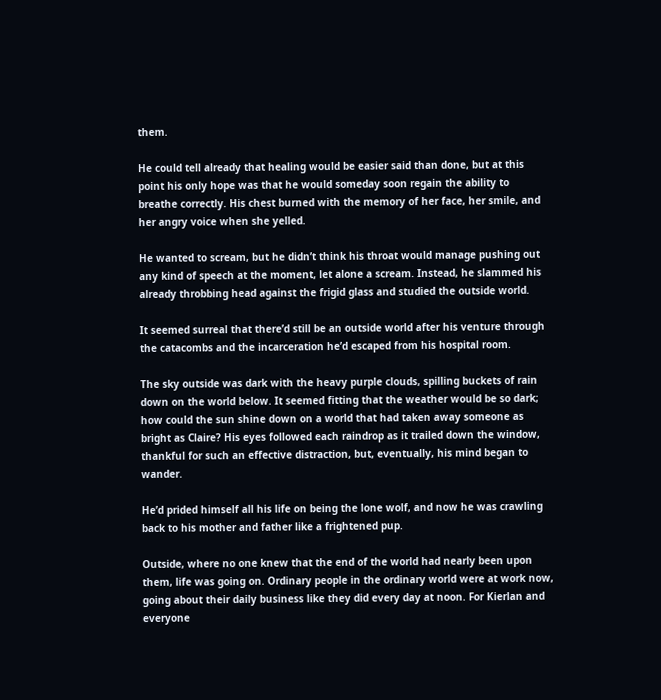them.

He could tell already that healing would be easier said than done, but at this point his only hope was that he would someday soon regain the ability to breathe correctly. His chest burned with the memory of her face, her smile, and her angry voice when she yelled.

He wanted to scream, but he didn’t think his throat would manage pushing out any kind of speech at the moment, let alone a scream. Instead, he slammed his already throbbing head against the frigid glass and studied the outside world.

It seemed surreal that there’d still be an outside world after his venture through the catacombs and the incarceration he’d escaped from his hospital room.

The sky outside was dark with the heavy purple clouds, spilling buckets of rain down on the world below. It seemed fitting that the weather would be so dark; how could the sun shine down on a world that had taken away someone as bright as Claire? His eyes followed each raindrop as it trailed down the window, thankful for such an effective distraction, but, eventually, his mind began to wander.

He’d prided himself all his life on being the lone wolf, and now he was crawling back to his mother and father like a frightened pup.

Outside, where no one knew that the end of the world had nearly been upon them, life was going on. Ordinary people in the ordinary world were at work now, going about their daily business like they did every day at noon. For Kierlan and everyone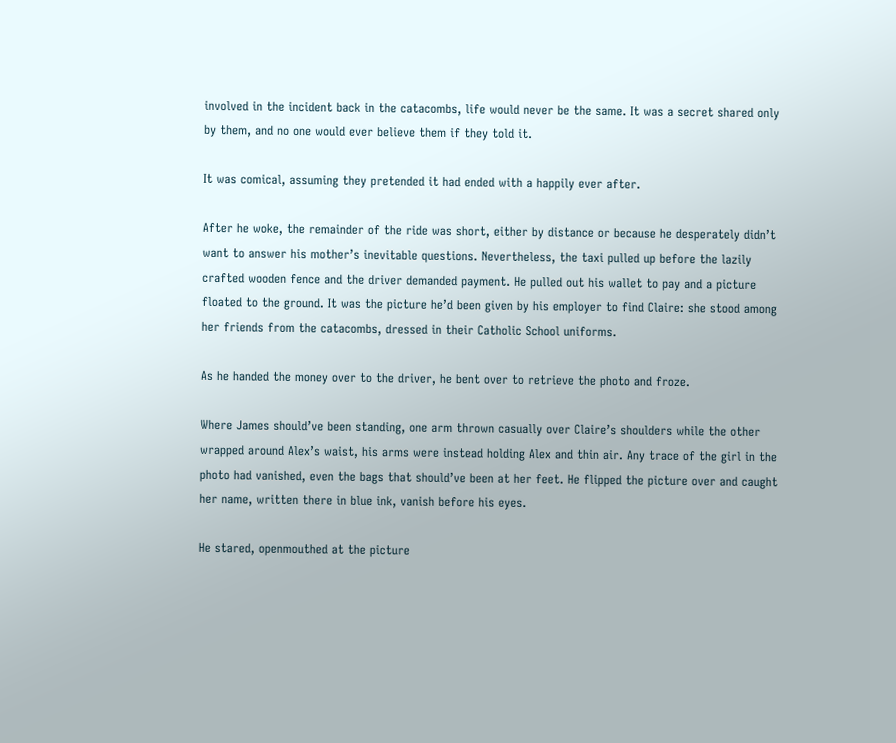involved in the incident back in the catacombs, life would never be the same. It was a secret shared only by them, and no one would ever believe them if they told it.

It was comical, assuming they pretended it had ended with a happily ever after.

After he woke, the remainder of the ride was short, either by distance or because he desperately didn’t want to answer his mother’s inevitable questions. Nevertheless, the taxi pulled up before the lazily crafted wooden fence and the driver demanded payment. He pulled out his wallet to pay and a picture floated to the ground. It was the picture he’d been given by his employer to find Claire: she stood among her friends from the catacombs, dressed in their Catholic School uniforms.

As he handed the money over to the driver, he bent over to retrieve the photo and froze.

Where James should’ve been standing, one arm thrown casually over Claire’s shoulders while the other wrapped around Alex’s waist, his arms were instead holding Alex and thin air. Any trace of the girl in the photo had vanished, even the bags that should’ve been at her feet. He flipped the picture over and caught her name, written there in blue ink, vanish before his eyes.

He stared, openmouthed at the picture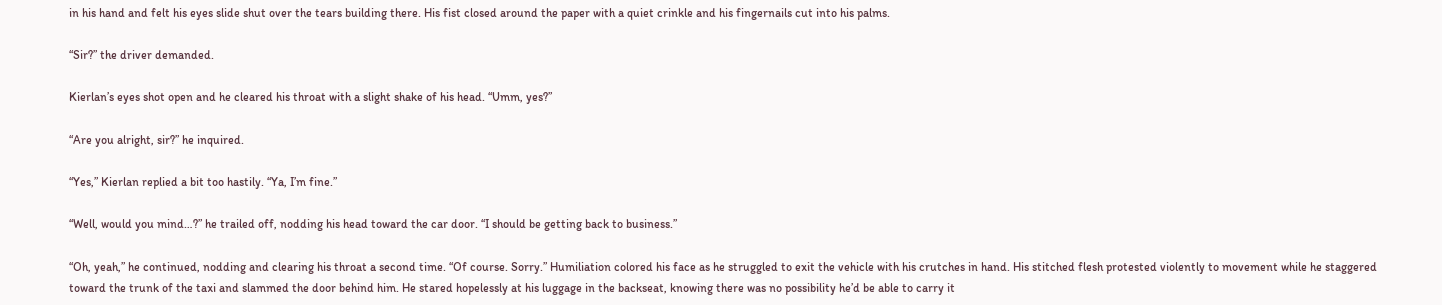in his hand and felt his eyes slide shut over the tears building there. His fist closed around the paper with a quiet crinkle and his fingernails cut into his palms.

“Sir?” the driver demanded.

Kierlan’s eyes shot open and he cleared his throat with a slight shake of his head. “Umm, yes?”

“Are you alright, sir?” he inquired.

“Yes,” Kierlan replied a bit too hastily. “Ya, I’m fine.”

“Well, would you mind…?” he trailed off, nodding his head toward the car door. “I should be getting back to business.”

“Oh, yeah,” he continued, nodding and clearing his throat a second time. “Of course. Sorry.” Humiliation colored his face as he struggled to exit the vehicle with his crutches in hand. His stitched flesh protested violently to movement while he staggered toward the trunk of the taxi and slammed the door behind him. He stared hopelessly at his luggage in the backseat, knowing there was no possibility he’d be able to carry it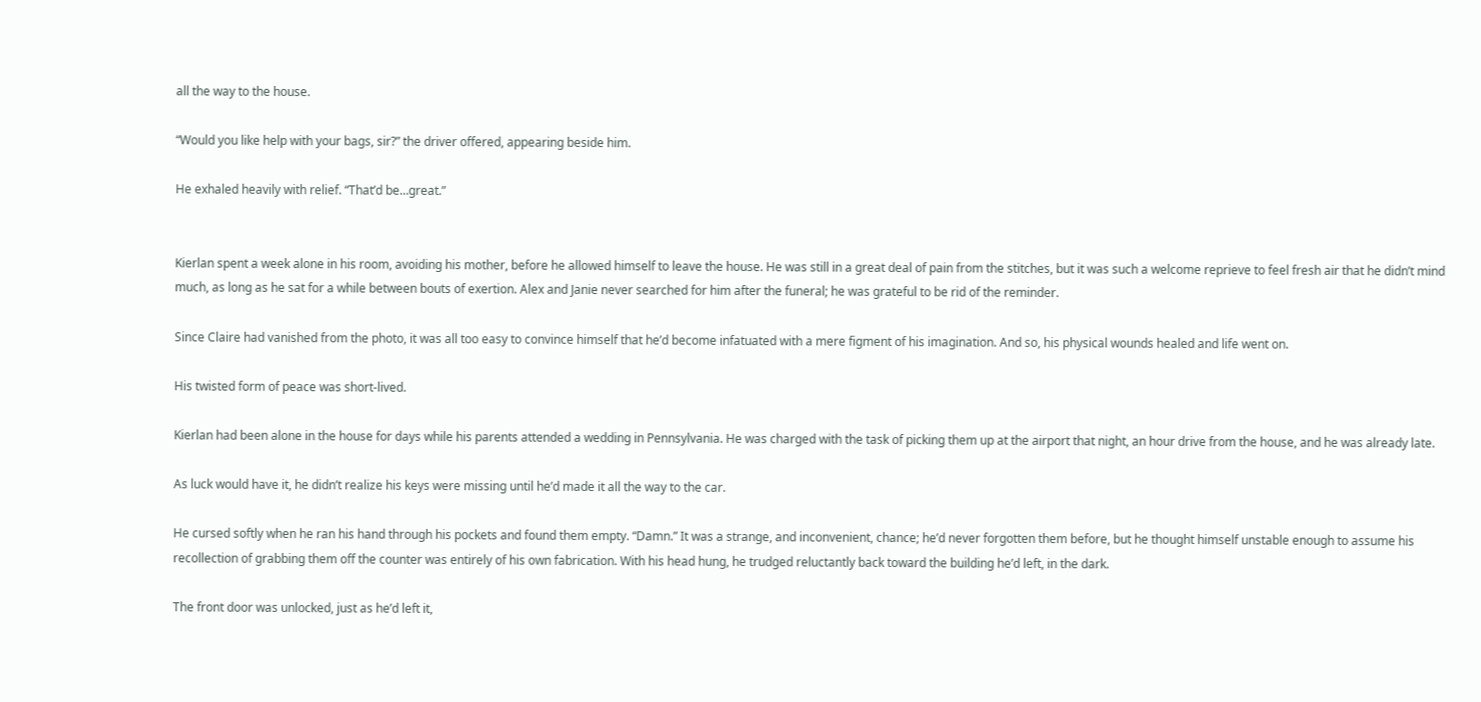all the way to the house.

“Would you like help with your bags, sir?” the driver offered, appearing beside him.

He exhaled heavily with relief. “That’d be…great.”


Kierlan spent a week alone in his room, avoiding his mother, before he allowed himself to leave the house. He was still in a great deal of pain from the stitches, but it was such a welcome reprieve to feel fresh air that he didn’t mind much, as long as he sat for a while between bouts of exertion. Alex and Janie never searched for him after the funeral; he was grateful to be rid of the reminder.

Since Claire had vanished from the photo, it was all too easy to convince himself that he’d become infatuated with a mere figment of his imagination. And so, his physical wounds healed and life went on.

His twisted form of peace was short-lived.

Kierlan had been alone in the house for days while his parents attended a wedding in Pennsylvania. He was charged with the task of picking them up at the airport that night, an hour drive from the house, and he was already late.

As luck would have it, he didn’t realize his keys were missing until he’d made it all the way to the car.

He cursed softly when he ran his hand through his pockets and found them empty. “Damn.” It was a strange, and inconvenient, chance; he’d never forgotten them before, but he thought himself unstable enough to assume his recollection of grabbing them off the counter was entirely of his own fabrication. With his head hung, he trudged reluctantly back toward the building he’d left, in the dark.

The front door was unlocked, just as he’d left it,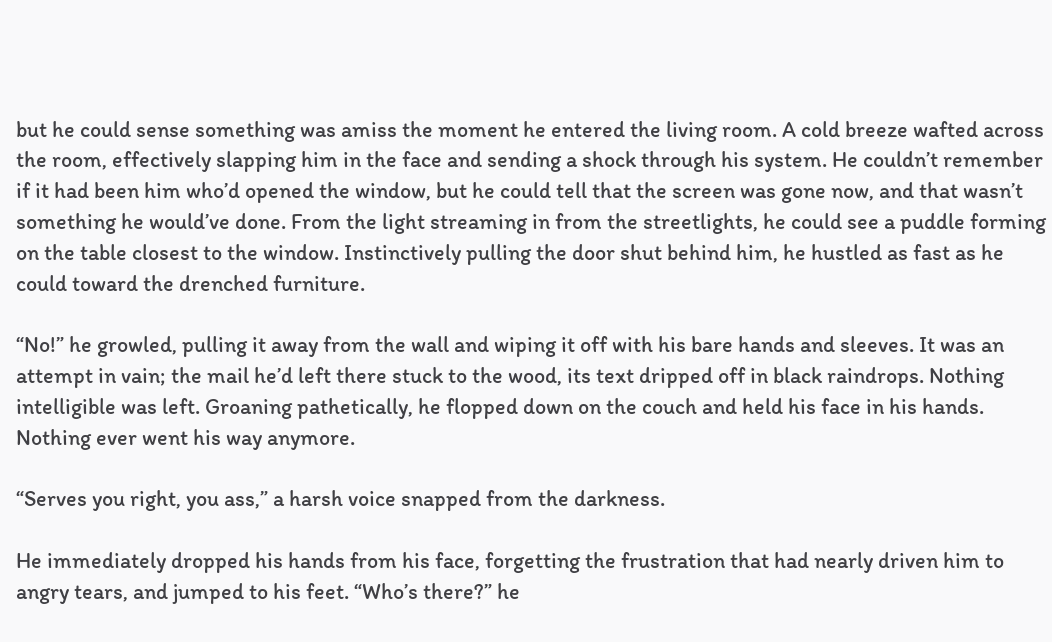but he could sense something was amiss the moment he entered the living room. A cold breeze wafted across the room, effectively slapping him in the face and sending a shock through his system. He couldn’t remember if it had been him who’d opened the window, but he could tell that the screen was gone now, and that wasn’t something he would’ve done. From the light streaming in from the streetlights, he could see a puddle forming on the table closest to the window. Instinctively pulling the door shut behind him, he hustled as fast as he could toward the drenched furniture.

“No!” he growled, pulling it away from the wall and wiping it off with his bare hands and sleeves. It was an attempt in vain; the mail he’d left there stuck to the wood, its text dripped off in black raindrops. Nothing intelligible was left. Groaning pathetically, he flopped down on the couch and held his face in his hands. Nothing ever went his way anymore.

“Serves you right, you ass,” a harsh voice snapped from the darkness.

He immediately dropped his hands from his face, forgetting the frustration that had nearly driven him to angry tears, and jumped to his feet. “Who’s there?” he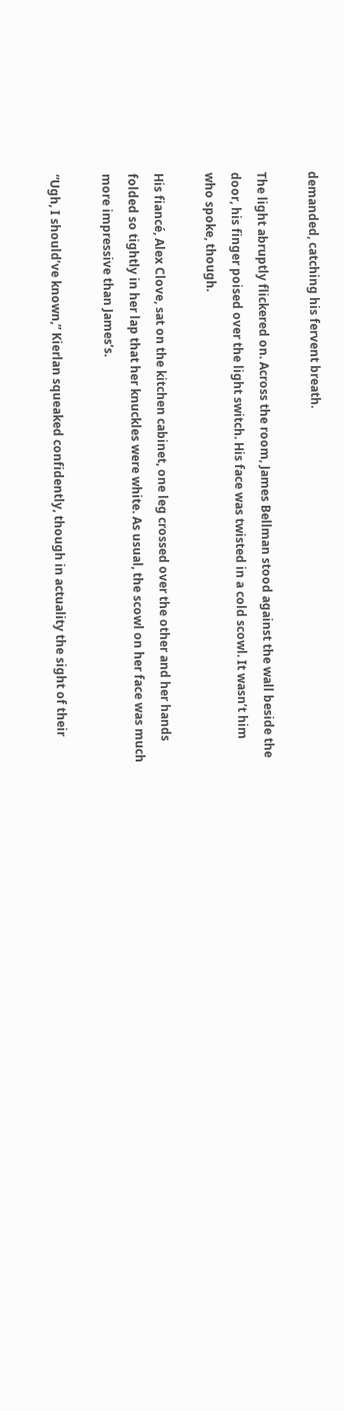demanded, catching his fervent breath.

The light abruptly flickered on. Across the room, James Bellman stood against the wall beside the door, his finger poised over the light switch. His face was twisted in a cold scowl. It wasn’t him who spoke, though.

His fiancé, Alex Clove, sat on the kitchen cabinet, one leg crossed over the other and her hands folded so tightly in her lap that her knuckles were white. As usual, the scowl on her face was much more impressive than James’s.

“Ugh, I should’ve known,” Kierlan squeaked confidently, though in actuality the sight of their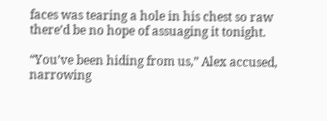faces was tearing a hole in his chest so raw there’d be no hope of assuaging it tonight.

“You’ve been hiding from us,” Alex accused, narrowing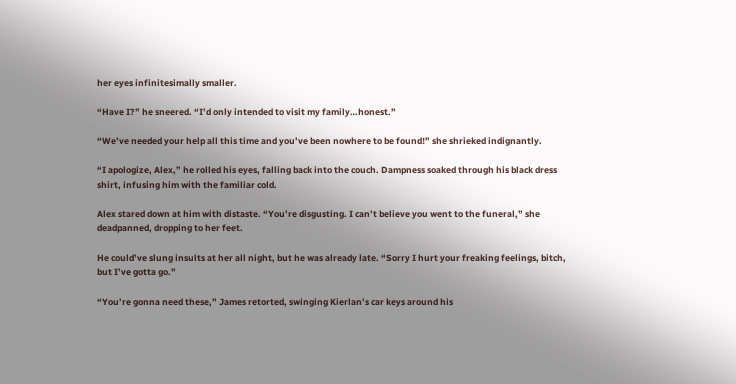her eyes infinitesimally smaller.

“Have I?” he sneered. “I’d only intended to visit my family…honest.”

“We’ve needed your help all this time and you’ve been nowhere to be found!” she shrieked indignantly.

“I apologize, Alex,” he rolled his eyes, falling back into the couch. Dampness soaked through his black dress shirt, infusing him with the familiar cold.

Alex stared down at him with distaste. “You’re disgusting. I can’t believe you went to the funeral,” she deadpanned, dropping to her feet.

He could’ve slung insults at her all night, but he was already late. “Sorry I hurt your freaking feelings, bitch, but I’ve gotta go.”

“You’re gonna need these,” James retorted, swinging Kierlan’s car keys around his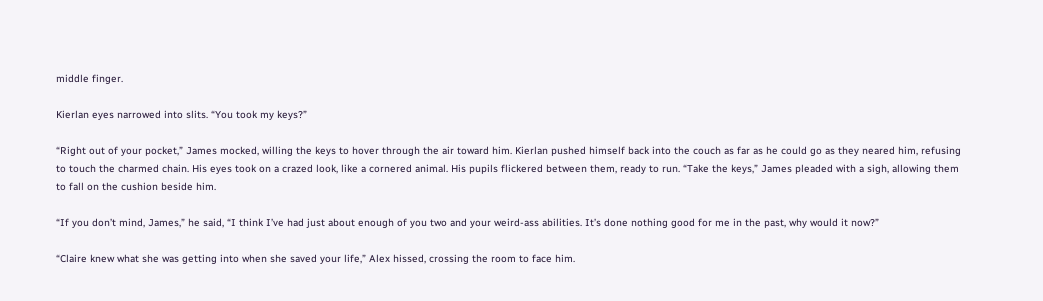middle finger.

Kierlan eyes narrowed into slits. “You took my keys?”

“Right out of your pocket,” James mocked, willing the keys to hover through the air toward him. Kierlan pushed himself back into the couch as far as he could go as they neared him, refusing to touch the charmed chain. His eyes took on a crazed look, like a cornered animal. His pupils flickered between them, ready to run. “Take the keys,” James pleaded with a sigh, allowing them to fall on the cushion beside him.

“If you don’t mind, James,” he said, “I think I’ve had just about enough of you two and your weird-ass abilities. It’s done nothing good for me in the past, why would it now?”

“Claire knew what she was getting into when she saved your life,” Alex hissed, crossing the room to face him.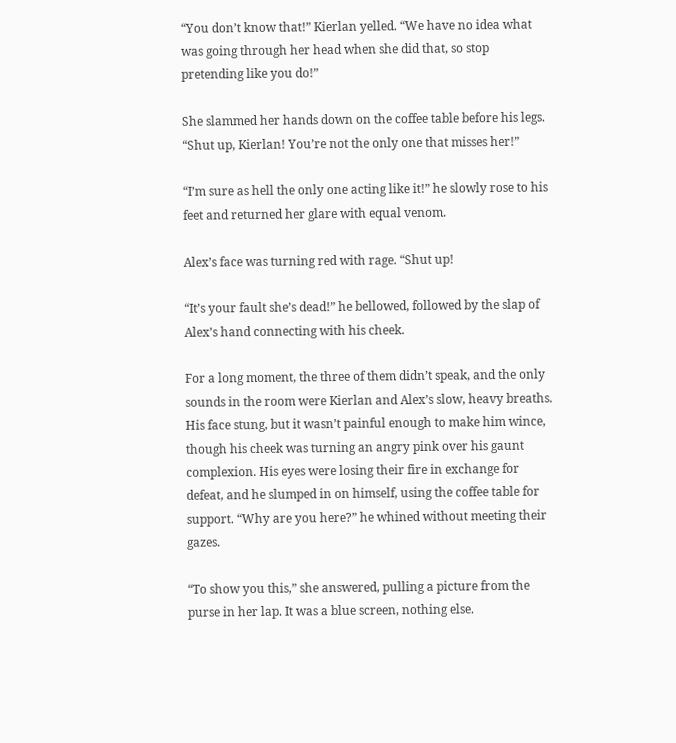“You don’t know that!” Kierlan yelled. “We have no idea what was going through her head when she did that, so stop pretending like you do!”

She slammed her hands down on the coffee table before his legs. “Shut up, Kierlan! You’re not the only one that misses her!”

“I’m sure as hell the only one acting like it!” he slowly rose to his feet and returned her glare with equal venom.

Alex’s face was turning red with rage. “Shut up!

“It’s your fault she’s dead!” he bellowed, followed by the slap of Alex’s hand connecting with his cheek.

For a long moment, the three of them didn’t speak, and the only sounds in the room were Kierlan and Alex’s slow, heavy breaths. His face stung, but it wasn’t painful enough to make him wince, though his cheek was turning an angry pink over his gaunt complexion. His eyes were losing their fire in exchange for defeat, and he slumped in on himself, using the coffee table for support. “Why are you here?” he whined without meeting their gazes.

“To show you this,” she answered, pulling a picture from the purse in her lap. It was a blue screen, nothing else.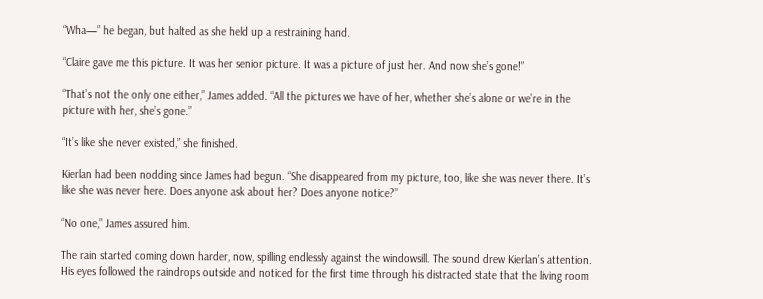“Wha—” he began, but halted as she held up a restraining hand.

“Claire gave me this picture. It was her senior picture. It was a picture of just her. And now she’s gone!”

“That’s not the only one either,” James added. “All the pictures we have of her, whether she’s alone or we’re in the picture with her, she’s gone.”

“It’s like she never existed,” she finished.

Kierlan had been nodding since James had begun. “She disappeared from my picture, too, like she was never there. It’s like she was never here. Does anyone ask about her? Does anyone notice?”

“No one,” James assured him.

The rain started coming down harder, now, spilling endlessly against the windowsill. The sound drew Kierlan’s attention. His eyes followed the raindrops outside and noticed for the first time through his distracted state that the living room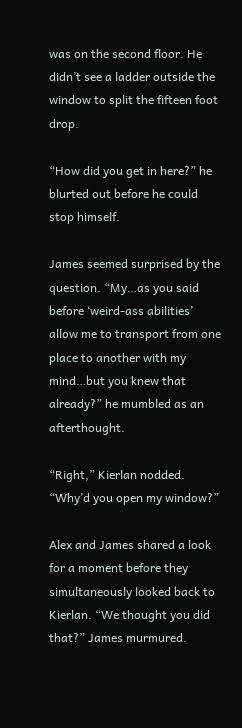was on the second floor. He didn’t see a ladder outside the window to split the fifteen foot drop.

“How did you get in here?” he blurted out before he could stop himself.

James seemed surprised by the question. “My…as you said before ‘weird-ass abilities’ allow me to transport from one place to another with my mind…but you knew that already?” he mumbled as an afterthought.

“Right,” Kierlan nodded. “Why’d you open my window?”

Alex and James shared a look for a moment before they simultaneously looked back to Kierlan. “We thought you did that?” James murmured.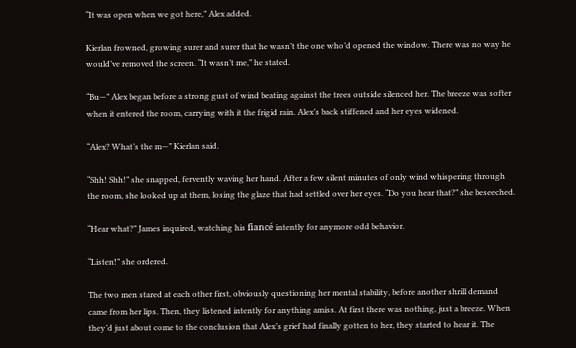“It was open when we got here,” Alex added.

Kierlan frowned, growing surer and surer that he wasn’t the one who’d opened the window. There was no way he would’ve removed the screen. “It wasn’t me,” he stated.

“Bu—” Alex began before a strong gust of wind beating against the trees outside silenced her. The breeze was softer when it entered the room, carrying with it the frigid rain. Alex’s back stiffened and her eyes widened.

“Alex? What’s the m—” Kierlan said.

“Shh! Shh!” she snapped, fervently waving her hand. After a few silent minutes of only wind whispering through the room, she looked up at them, losing the glaze that had settled over her eyes. “Do you hear that?” she beseeched.

“Hear what?” James inquired, watching his fiancé intently for anymore odd behavior.

“Listen!” she ordered.

The two men stared at each other first, obviously questioning her mental stability, before another shrill demand came from her lips. Then, they listened intently for anything amiss. At first there was nothing, just a breeze. When they’d just about come to the conclusion that Alex’s grief had finally gotten to her, they started to hear it. The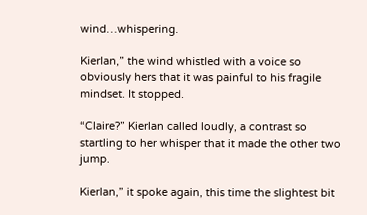wind…whispering.

Kierlan,” the wind whistled with a voice so obviously hers that it was painful to his fragile mindset. It stopped.

“Claire?” Kierlan called loudly, a contrast so startling to her whisper that it made the other two jump.

Kierlan,” it spoke again, this time the slightest bit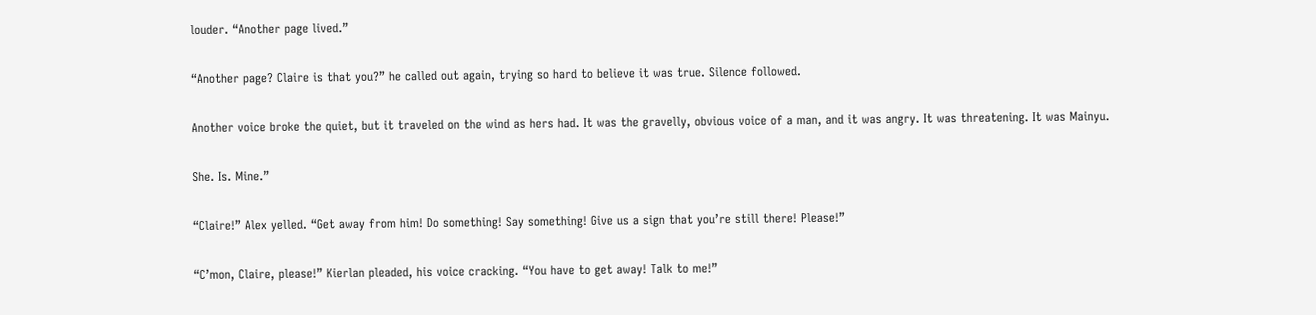louder. “Another page lived.”

“Another page? Claire is that you?” he called out again, trying so hard to believe it was true. Silence followed.

Another voice broke the quiet, but it traveled on the wind as hers had. It was the gravelly, obvious voice of a man, and it was angry. It was threatening. It was Mainyu.

She. Is. Mine.”

“Claire!” Alex yelled. “Get away from him! Do something! Say something! Give us a sign that you’re still there! Please!”

“C’mon, Claire, please!” Kierlan pleaded, his voice cracking. “You have to get away! Talk to me!”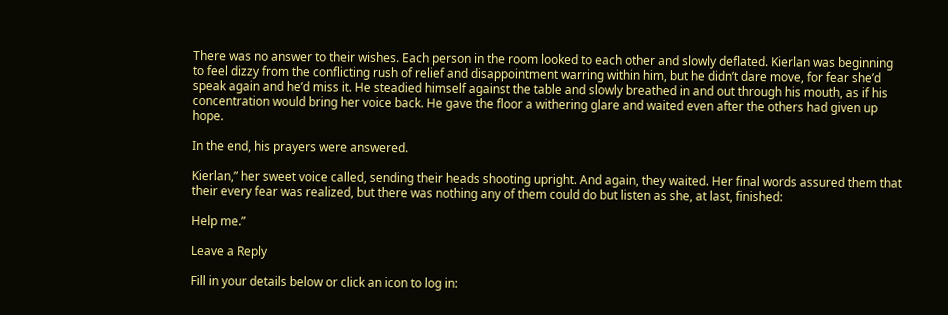There was no answer to their wishes. Each person in the room looked to each other and slowly deflated. Kierlan was beginning to feel dizzy from the conflicting rush of relief and disappointment warring within him, but he didn’t dare move, for fear she’d speak again and he’d miss it. He steadied himself against the table and slowly breathed in and out through his mouth, as if his concentration would bring her voice back. He gave the floor a withering glare and waited even after the others had given up hope.

In the end, his prayers were answered.

Kierlan,” her sweet voice called, sending their heads shooting upright. And again, they waited. Her final words assured them that their every fear was realized, but there was nothing any of them could do but listen as she, at last, finished:

Help me.”

Leave a Reply

Fill in your details below or click an icon to log in: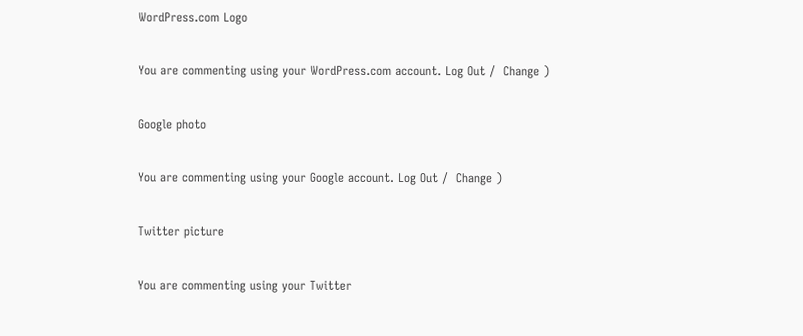WordPress.com Logo

You are commenting using your WordPress.com account. Log Out /  Change )

Google photo

You are commenting using your Google account. Log Out /  Change )

Twitter picture

You are commenting using your Twitter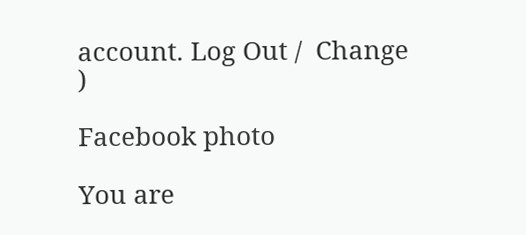account. Log Out /  Change )

Facebook photo

You are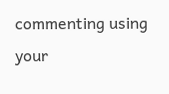commenting using your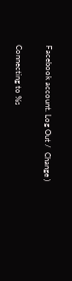Facebook account. Log Out /  Change )

Connecting to %s